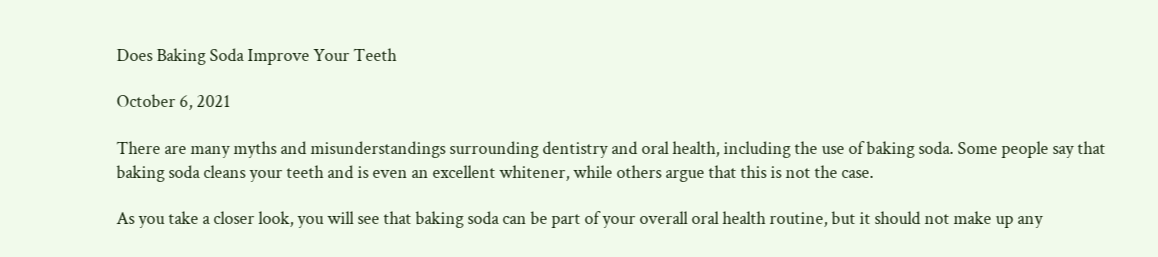Does Baking Soda Improve Your Teeth

October 6, 2021

There are many myths and misunderstandings surrounding dentistry and oral health, including the use of baking soda. Some people say that baking soda cleans your teeth and is even an excellent whitener, while others argue that this is not the case.

As you take a closer look, you will see that baking soda can be part of your overall oral health routine, but it should not make up any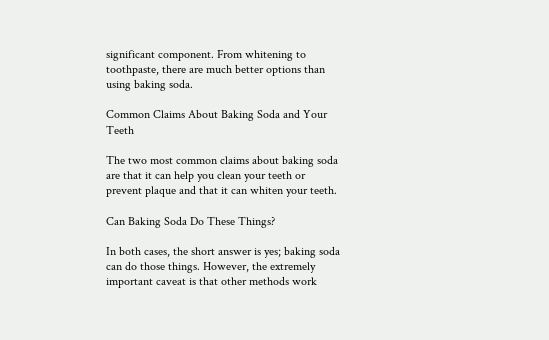significant component. From whitening to toothpaste, there are much better options than using baking soda.

Common Claims About Baking Soda and Your Teeth

The two most common claims about baking soda are that it can help you clean your teeth or prevent plaque and that it can whiten your teeth.

Can Baking Soda Do These Things?

In both cases, the short answer is yes; baking soda can do those things. However, the extremely important caveat is that other methods work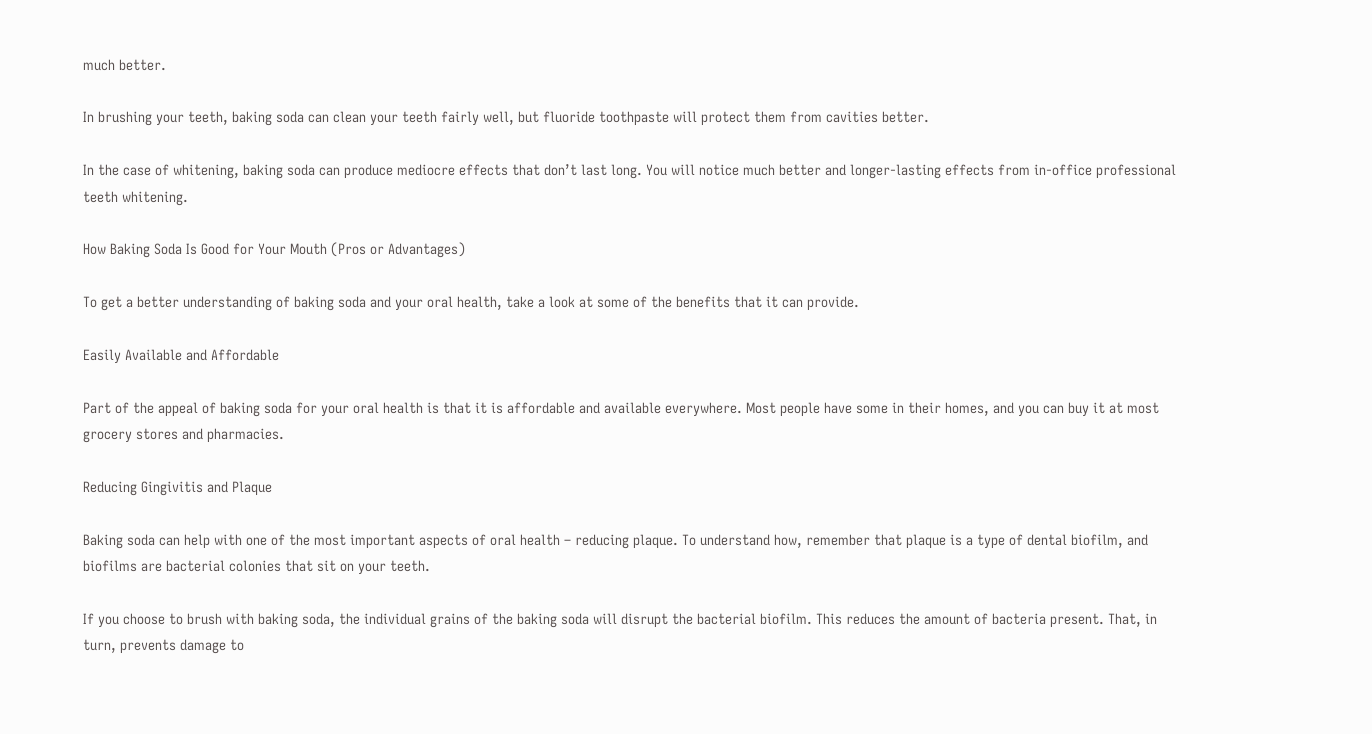much better.

In brushing your teeth, baking soda can clean your teeth fairly well, but fluoride toothpaste will protect them from cavities better.

In the case of whitening, baking soda can produce mediocre effects that don’t last long. You will notice much better and longer-lasting effects from in-office professional teeth whitening.

How Baking Soda Is Good for Your Mouth (Pros or Advantages)

To get a better understanding of baking soda and your oral health, take a look at some of the benefits that it can provide.

Easily Available and Affordable

Part of the appeal of baking soda for your oral health is that it is affordable and available everywhere. Most people have some in their homes, and you can buy it at most grocery stores and pharmacies.

Reducing Gingivitis and Plaque

Baking soda can help with one of the most important aspects of oral health – reducing plaque. To understand how, remember that plaque is a type of dental biofilm, and biofilms are bacterial colonies that sit on your teeth.

If you choose to brush with baking soda, the individual grains of the baking soda will disrupt the bacterial biofilm. This reduces the amount of bacteria present. That, in turn, prevents damage to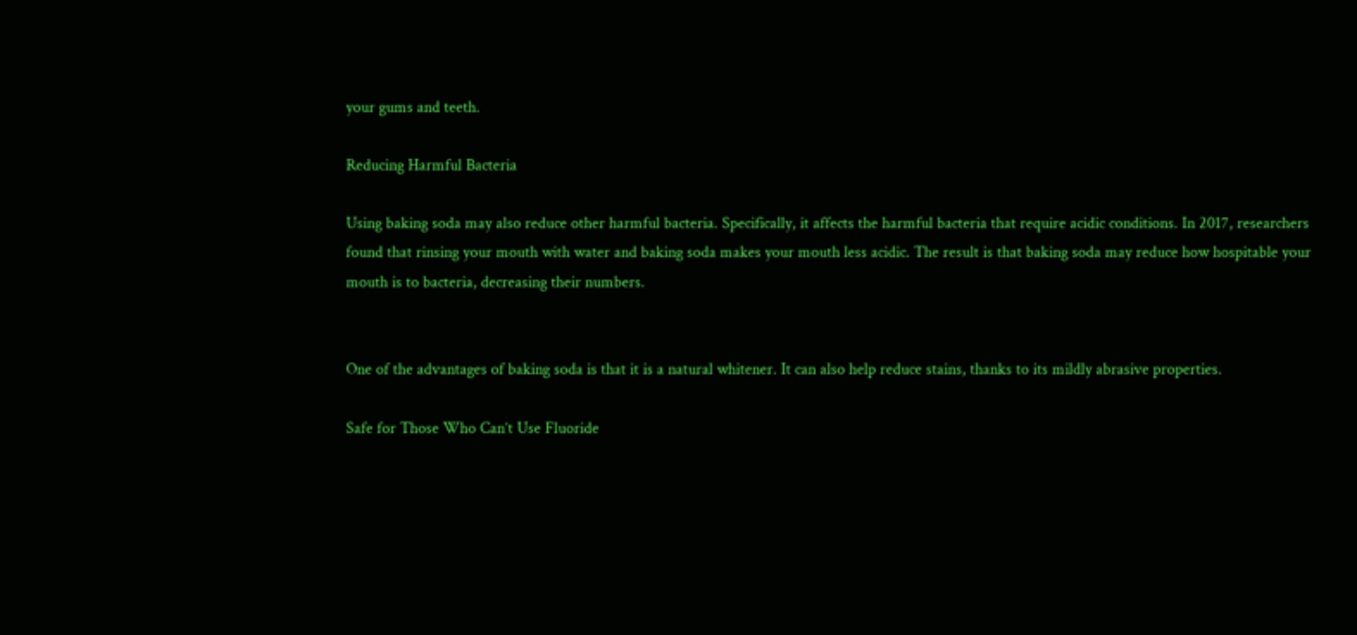your gums and teeth.

Reducing Harmful Bacteria

Using baking soda may also reduce other harmful bacteria. Specifically, it affects the harmful bacteria that require acidic conditions. In 2017, researchers found that rinsing your mouth with water and baking soda makes your mouth less acidic. The result is that baking soda may reduce how hospitable your mouth is to bacteria, decreasing their numbers.


One of the advantages of baking soda is that it is a natural whitener. It can also help reduce stains, thanks to its mildly abrasive properties.

Safe for Those Who Can’t Use Fluoride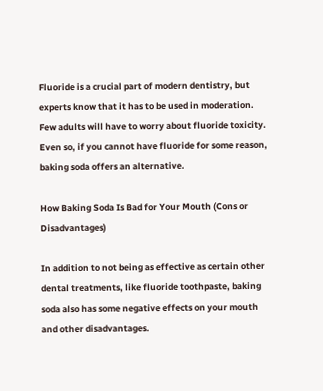Fluoride is a crucial part of modern dentistry, but experts know that it has to be used in moderation. Few adults will have to worry about fluoride toxicity. Even so, if you cannot have fluoride for some reason, baking soda offers an alternative.

How Baking Soda Is Bad for Your Mouth (Cons or Disadvantages)

In addition to not being as effective as certain other dental treatments, like fluoride toothpaste, baking soda also has some negative effects on your mouth and other disadvantages.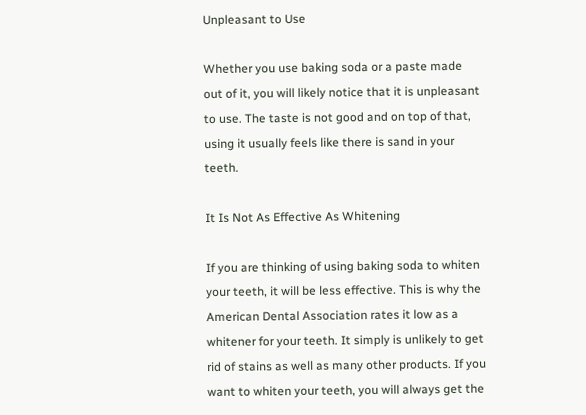Unpleasant to Use

Whether you use baking soda or a paste made out of it, you will likely notice that it is unpleasant to use. The taste is not good and on top of that, using it usually feels like there is sand in your teeth.

It Is Not As Effective As Whitening

If you are thinking of using baking soda to whiten your teeth, it will be less effective. This is why the American Dental Association rates it low as a whitener for your teeth. It simply is unlikely to get rid of stains as well as many other products. If you want to whiten your teeth, you will always get the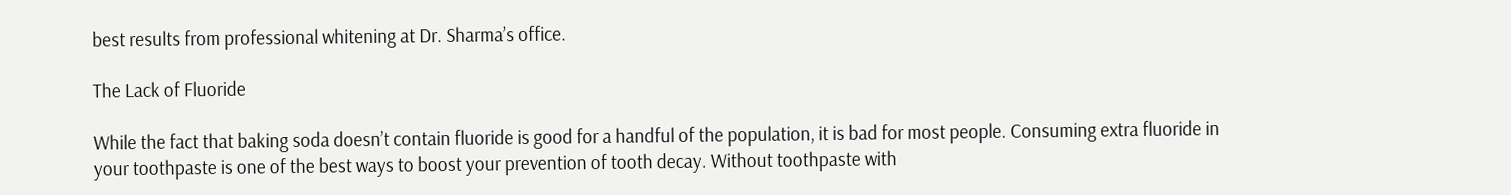best results from professional whitening at Dr. Sharma’s office.

The Lack of Fluoride

While the fact that baking soda doesn’t contain fluoride is good for a handful of the population, it is bad for most people. Consuming extra fluoride in your toothpaste is one of the best ways to boost your prevention of tooth decay. Without toothpaste with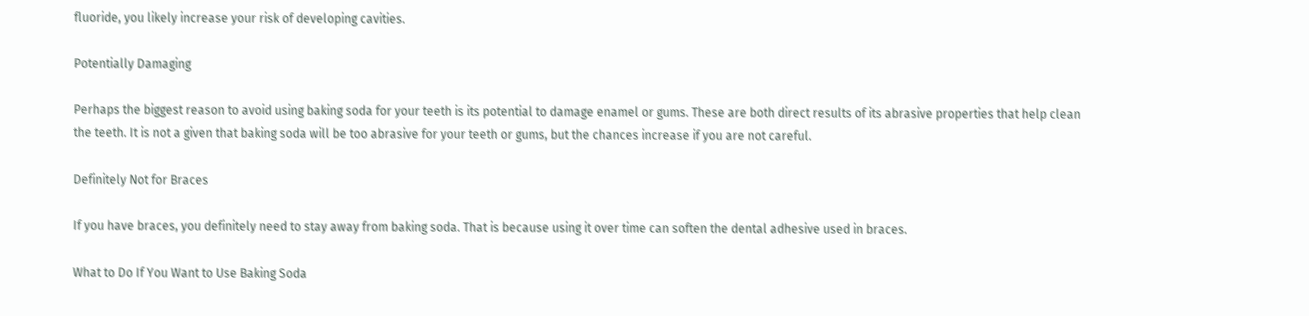fluoride, you likely increase your risk of developing cavities.

Potentially Damaging

Perhaps the biggest reason to avoid using baking soda for your teeth is its potential to damage enamel or gums. These are both direct results of its abrasive properties that help clean the teeth. It is not a given that baking soda will be too abrasive for your teeth or gums, but the chances increase if you are not careful.

Definitely Not for Braces

If you have braces, you definitely need to stay away from baking soda. That is because using it over time can soften the dental adhesive used in braces.

What to Do If You Want to Use Baking Soda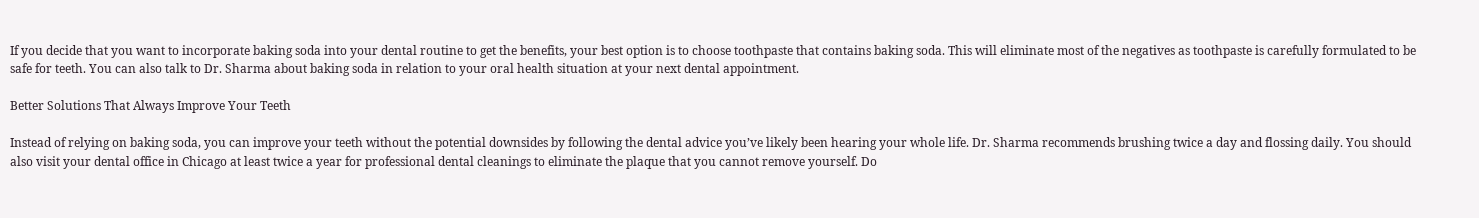If you decide that you want to incorporate baking soda into your dental routine to get the benefits, your best option is to choose toothpaste that contains baking soda. This will eliminate most of the negatives as toothpaste is carefully formulated to be safe for teeth. You can also talk to Dr. Sharma about baking soda in relation to your oral health situation at your next dental appointment.

Better Solutions That Always Improve Your Teeth

Instead of relying on baking soda, you can improve your teeth without the potential downsides by following the dental advice you’ve likely been hearing your whole life. Dr. Sharma recommends brushing twice a day and flossing daily. You should also visit your dental office in Chicago at least twice a year for professional dental cleanings to eliminate the plaque that you cannot remove yourself. Do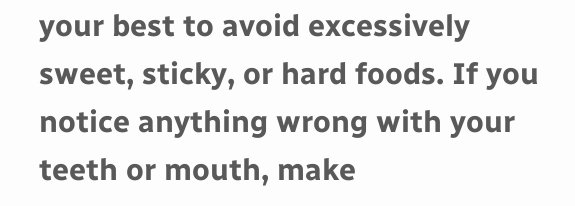your best to avoid excessively sweet, sticky, or hard foods. If you notice anything wrong with your teeth or mouth, make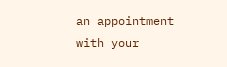an appointment with your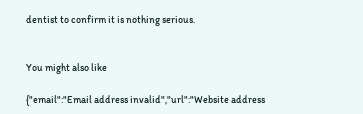dentist to confirm it is nothing serious.


You might also like

{"email":"Email address invalid","url":"Website address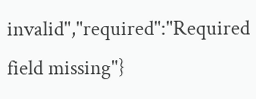invalid","required":"Required field missing"}